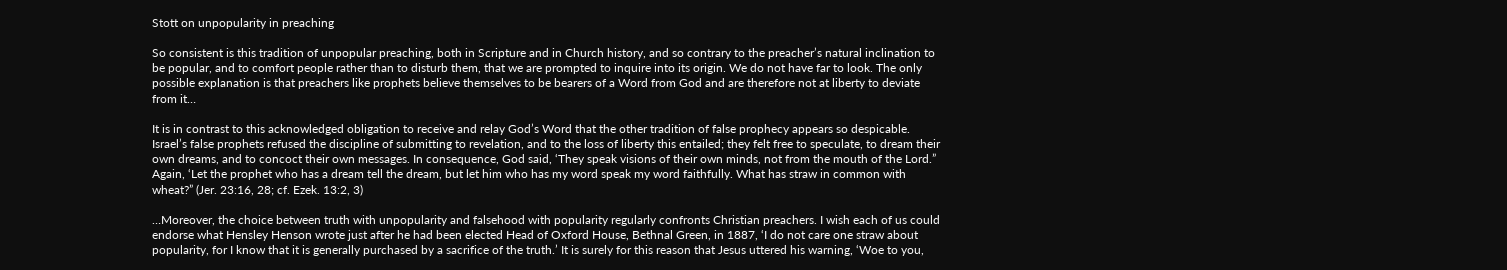Stott on unpopularity in preaching

So consistent is this tradition of unpopular preaching, both in Scripture and in Church history, and so contrary to the preacher’s natural inclination to be popular, and to comfort people rather than to disturb them, that we are prompted to inquire into its origin. We do not have far to look. The only possible explanation is that preachers like prophets believe themselves to be bearers of a Word from God and are therefore not at liberty to deviate from it…

It is in contrast to this acknowledged obligation to receive and relay God’s Word that the other tradition of false prophecy appears so despicable. Israel’s false prophets refused the discipline of submitting to revelation, and to the loss of liberty this entailed; they felt free to speculate, to dream their own dreams, and to concoct their own messages. In consequence, God said, ‘They speak visions of their own minds, not from the mouth of the Lord.” Again, ‘Let the prophet who has a dream tell the dream, but let him who has my word speak my word faithfully. What has straw in common with wheat?” (Jer. 23:16, 28; cf. Ezek. 13:2, 3)

…Moreover, the choice between truth with unpopularity and falsehood with popularity regularly confronts Christian preachers. I wish each of us could endorse what Hensley Henson wrote just after he had been elected Head of Oxford House, Bethnal Green, in 1887, ‘I do not care one straw about popularity, for I know that it is generally purchased by a sacrifice of the truth.’ It is surely for this reason that Jesus uttered his warning, ‘Woe to you,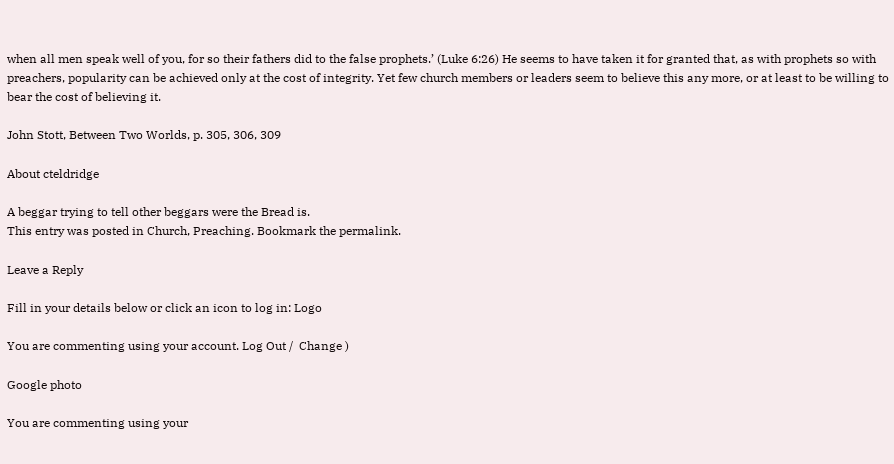when all men speak well of you, for so their fathers did to the false prophets.’ (Luke 6:26) He seems to have taken it for granted that, as with prophets so with preachers, popularity can be achieved only at the cost of integrity. Yet few church members or leaders seem to believe this any more, or at least to be willing to bear the cost of believing it.

John Stott, Between Two Worlds, p. 305, 306, 309

About cteldridge

A beggar trying to tell other beggars were the Bread is.
This entry was posted in Church, Preaching. Bookmark the permalink.

Leave a Reply

Fill in your details below or click an icon to log in: Logo

You are commenting using your account. Log Out /  Change )

Google photo

You are commenting using your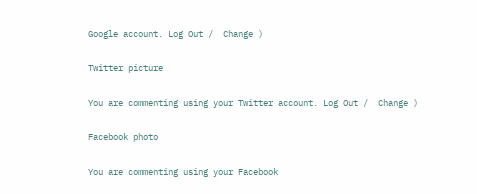Google account. Log Out /  Change )

Twitter picture

You are commenting using your Twitter account. Log Out /  Change )

Facebook photo

You are commenting using your Facebook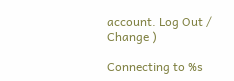account. Log Out /  Change )

Connecting to %s